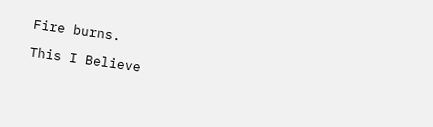Fire burns.

This I Believe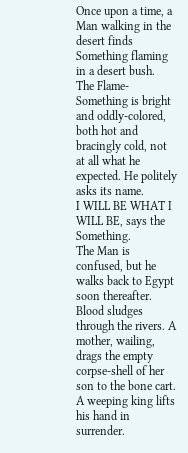Once upon a time, a Man walking in the desert finds Something flaming in a desert bush.
The Flame-Something is bright and oddly-colored, both hot and bracingly cold, not at all what he expected. He politely asks its name.
I WILL BE WHAT I WILL BE, says the Something.
The Man is confused, but he walks back to Egypt soon thereafter. Blood sludges through the rivers. A mother, wailing, drags the empty corpse-shell of her son to the bone cart. A weeping king lifts his hand in surrender.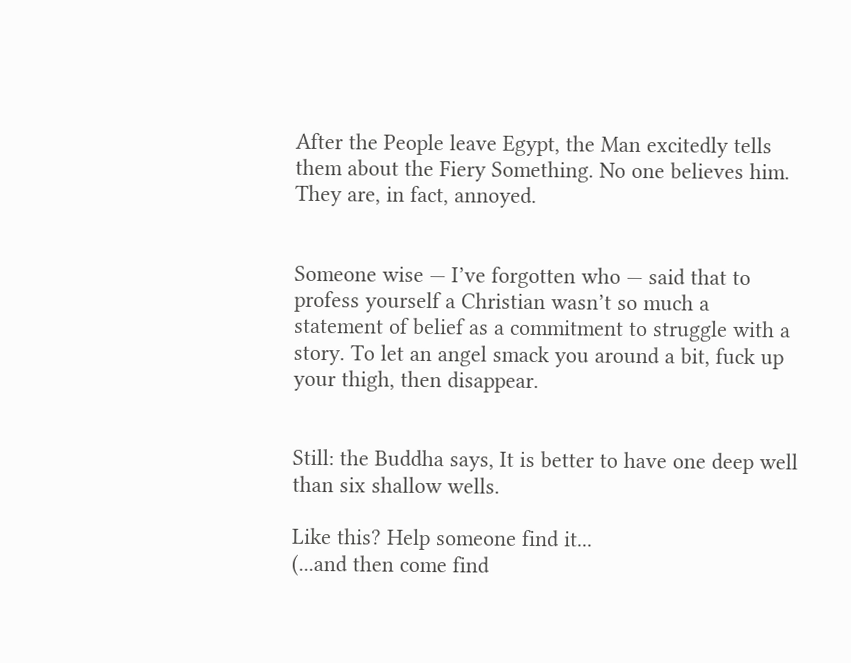After the People leave Egypt, the Man excitedly tells them about the Fiery Something. No one believes him.
They are, in fact, annoyed.


Someone wise — I’ve forgotten who — said that to profess yourself a Christian wasn’t so much a statement of belief as a commitment to struggle with a story. To let an angel smack you around a bit, fuck up your thigh, then disappear.


Still: the Buddha says, It is better to have one deep well than six shallow wells.

Like this? Help someone find it...
(...and then come find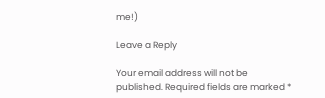me!)

Leave a Reply

Your email address will not be published. Required fields are marked *